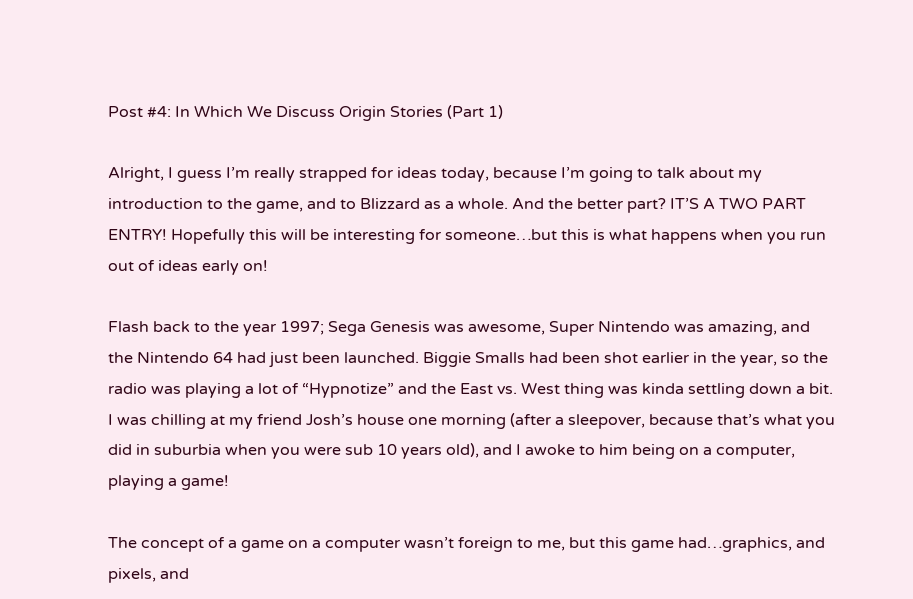Post #4: In Which We Discuss Origin Stories (Part 1)

Alright, I guess I’m really strapped for ideas today, because I’m going to talk about my introduction to the game, and to Blizzard as a whole. And the better part? IT’S A TWO PART ENTRY! Hopefully this will be interesting for someone…but this is what happens when you run out of ideas early on!

Flash back to the year 1997; Sega Genesis was awesome, Super Nintendo was amazing, and the Nintendo 64 had just been launched. Biggie Smalls had been shot earlier in the year, so the radio was playing a lot of “Hypnotize” and the East vs. West thing was kinda settling down a bit. I was chilling at my friend Josh’s house one morning (after a sleepover, because that’s what you did in suburbia when you were sub 10 years old), and I awoke to him being on a computer, playing a game!

The concept of a game on a computer wasn’t foreign to me, but this game had…graphics, and pixels, and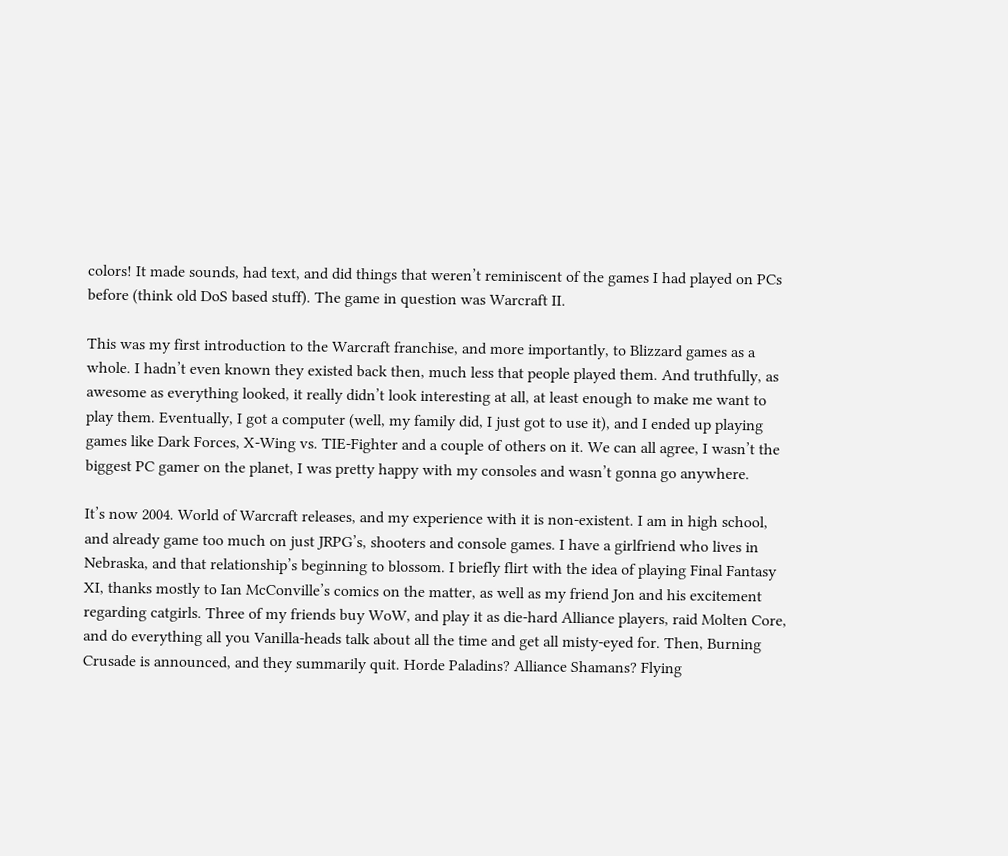colors! It made sounds, had text, and did things that weren’t reminiscent of the games I had played on PCs before (think old DoS based stuff). The game in question was Warcraft II.

This was my first introduction to the Warcraft franchise, and more importantly, to Blizzard games as a whole. I hadn’t even known they existed back then, much less that people played them. And truthfully, as awesome as everything looked, it really didn’t look interesting at all, at least enough to make me want to play them. Eventually, I got a computer (well, my family did, I just got to use it), and I ended up playing games like Dark Forces, X-Wing vs. TIE-Fighter and a couple of others on it. We can all agree, I wasn’t the biggest PC gamer on the planet, I was pretty happy with my consoles and wasn’t gonna go anywhere.

It’s now 2004. World of Warcraft releases, and my experience with it is non-existent. I am in high school, and already game too much on just JRPG’s, shooters and console games. I have a girlfriend who lives in Nebraska, and that relationship’s beginning to blossom. I briefly flirt with the idea of playing Final Fantasy XI, thanks mostly to Ian McConville’s comics on the matter, as well as my friend Jon and his excitement regarding catgirls. Three of my friends buy WoW, and play it as die-hard Alliance players, raid Molten Core, and do everything all you Vanilla-heads talk about all the time and get all misty-eyed for. Then, Burning Crusade is announced, and they summarily quit. Horde Paladins? Alliance Shamans? Flying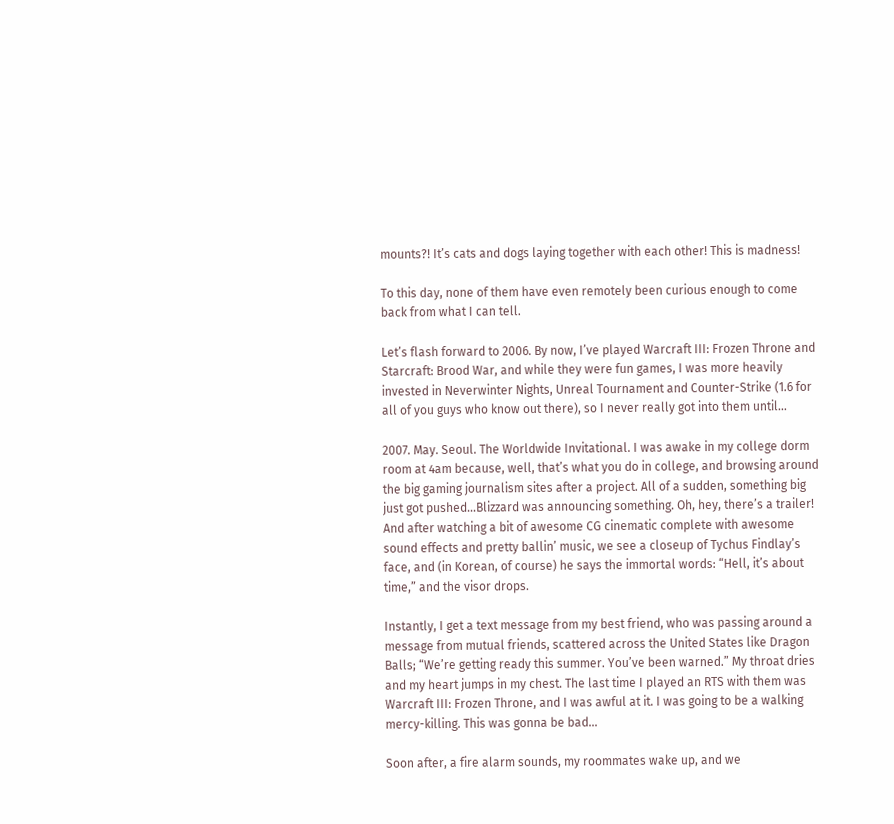mounts?! It’s cats and dogs laying together with each other! This is madness!

To this day, none of them have even remotely been curious enough to come back from what I can tell.

Let’s flash forward to 2006. By now, I’ve played Warcraft III: Frozen Throne and Starcraft: Brood War, and while they were fun games, I was more heavily invested in Neverwinter Nights, Unreal Tournament and Counter-Strike (1.6 for all of you guys who know out there), so I never really got into them until…

2007. May. Seoul. The Worldwide Invitational. I was awake in my college dorm room at 4am because, well, that’s what you do in college, and browsing around the big gaming journalism sites after a project. All of a sudden, something big just got pushed…Blizzard was announcing something. Oh, hey, there’s a trailer! And after watching a bit of awesome CG cinematic complete with awesome sound effects and pretty ballin’ music, we see a closeup of Tychus Findlay’s face, and (in Korean, of course) he says the immortal words: “Hell, it’s about time,” and the visor drops.

Instantly, I get a text message from my best friend, who was passing around a message from mutual friends, scattered across the United States like Dragon Balls; “We’re getting ready this summer. You’ve been warned.” My throat dries and my heart jumps in my chest. The last time I played an RTS with them was Warcraft III: Frozen Throne, and I was awful at it. I was going to be a walking mercy-killing. This was gonna be bad…

Soon after, a fire alarm sounds, my roommates wake up, and we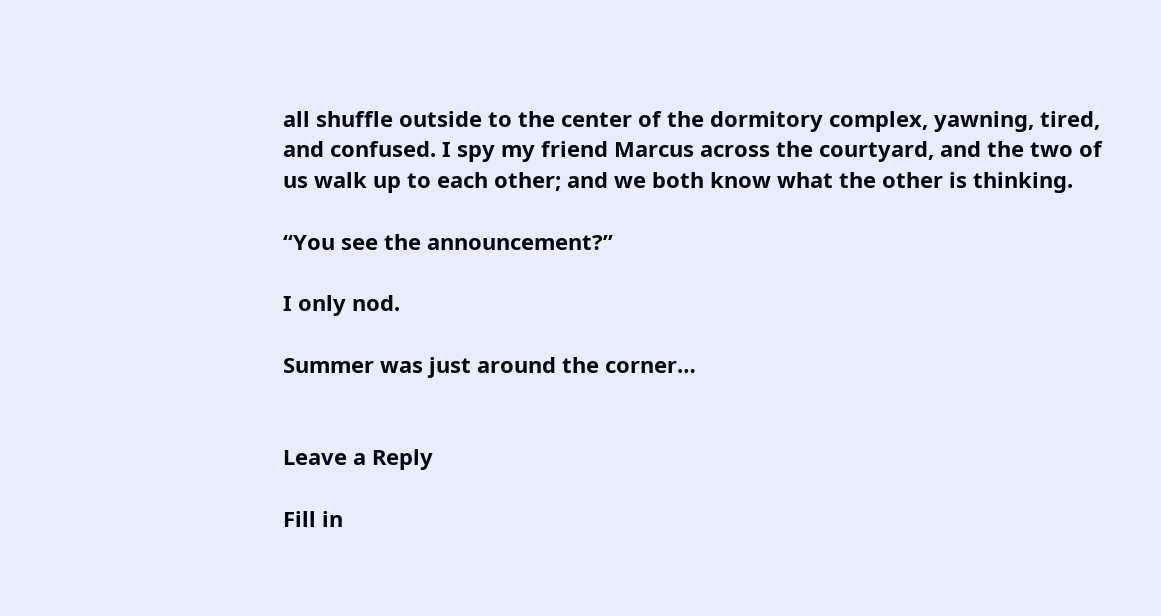all shuffle outside to the center of the dormitory complex, yawning, tired, and confused. I spy my friend Marcus across the courtyard, and the two of us walk up to each other; and we both know what the other is thinking.

“You see the announcement?”

I only nod.

Summer was just around the corner…


Leave a Reply

Fill in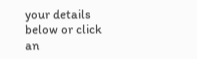your details below or click an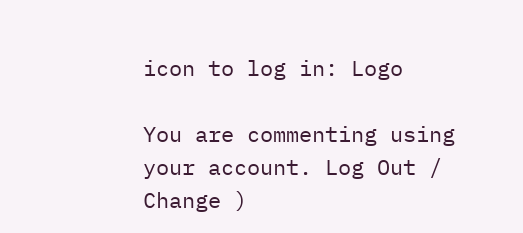icon to log in: Logo

You are commenting using your account. Log Out / Change )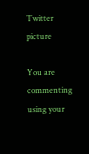Twitter picture

You are commenting using your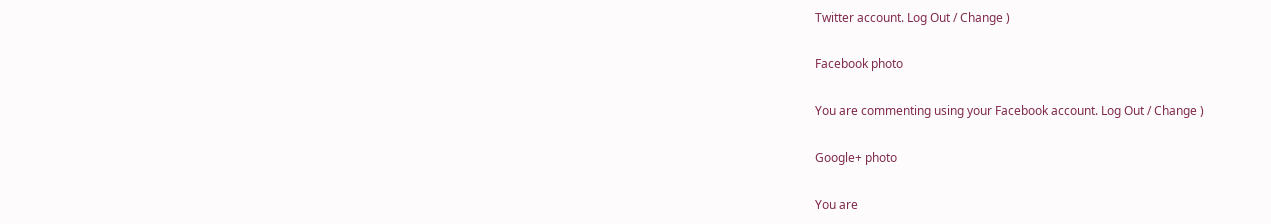Twitter account. Log Out / Change )

Facebook photo

You are commenting using your Facebook account. Log Out / Change )

Google+ photo

You are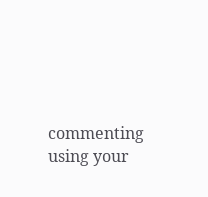commenting using your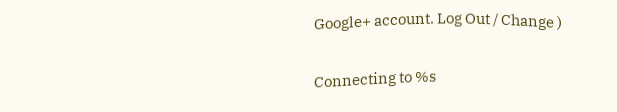Google+ account. Log Out / Change )

Connecting to %s